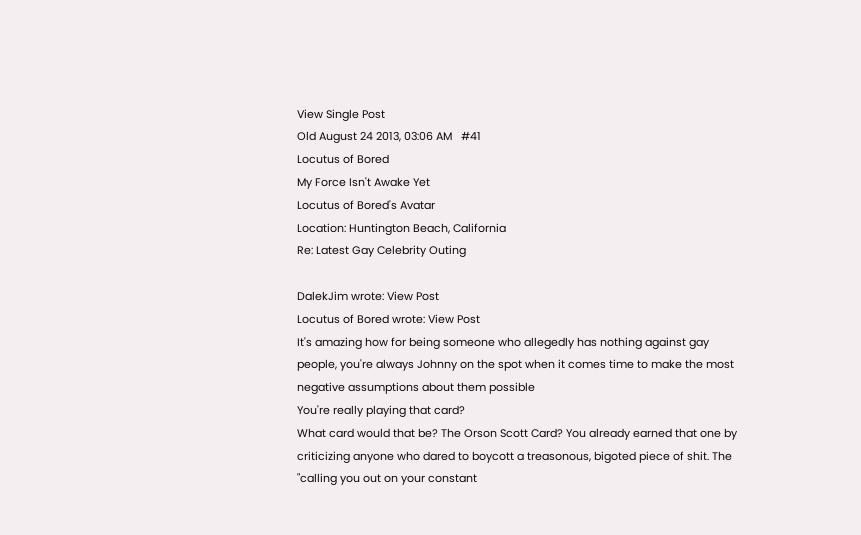View Single Post
Old August 24 2013, 03:06 AM   #41
Locutus of Bored
My Force Isn't Awake Yet
Locutus of Bored's Avatar
Location: Huntington Beach, California
Re: Latest Gay Celebrity Outing

DalekJim wrote: View Post
Locutus of Bored wrote: View Post
It's amazing how for being someone who allegedly has nothing against gay people, you're always Johnny on the spot when it comes time to make the most negative assumptions about them possible
You're really playing that card?
What card would that be? The Orson Scott Card? You already earned that one by criticizing anyone who dared to boycott a treasonous, bigoted piece of shit. The "calling you out on your constant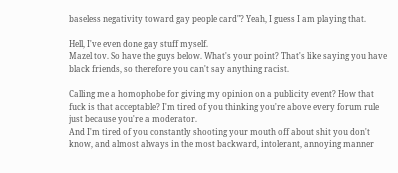baseless negativity toward gay people card"? Yeah, I guess I am playing that.

Hell, I've even done gay stuff myself.
Mazel tov. So have the guys below. What's your point? That's like saying you have black friends, so therefore you can't say anything racist.

Calling me a homophobe for giving my opinion on a publicity event? How that fuck is that acceptable? I'm tired of you thinking you're above every forum rule just because you're a moderator.
And I'm tired of you constantly shooting your mouth off about shit you don't know, and almost always in the most backward, intolerant, annoying manner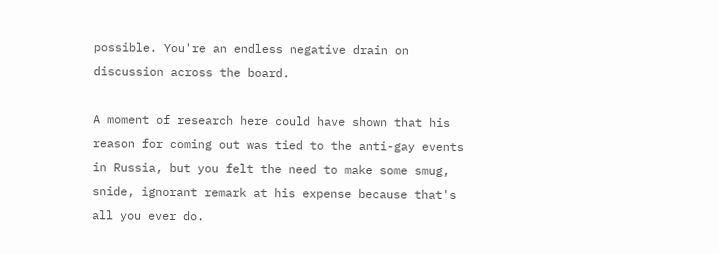possible. You're an endless negative drain on discussion across the board.

A moment of research here could have shown that his reason for coming out was tied to the anti-gay events in Russia, but you felt the need to make some smug, snide, ignorant remark at his expense because that's all you ever do.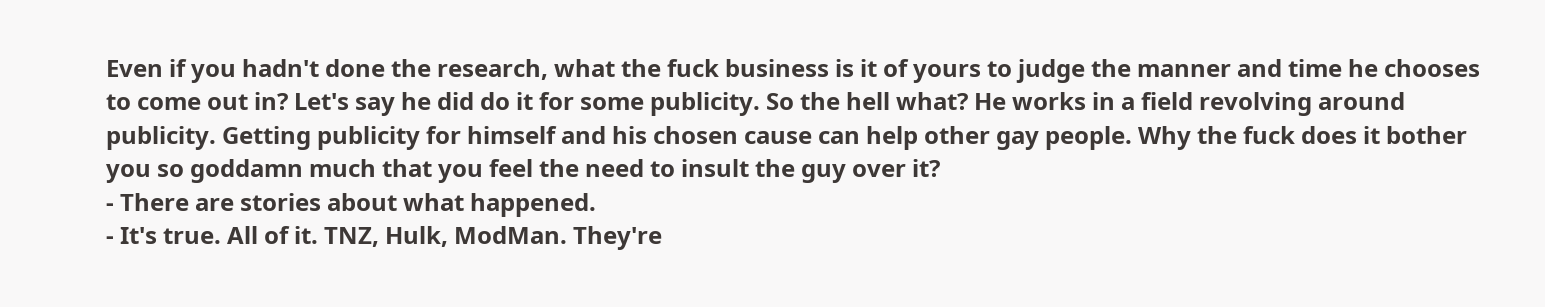Even if you hadn't done the research, what the fuck business is it of yours to judge the manner and time he chooses to come out in? Let's say he did do it for some publicity. So the hell what? He works in a field revolving around publicity. Getting publicity for himself and his chosen cause can help other gay people. Why the fuck does it bother you so goddamn much that you feel the need to insult the guy over it?
- There are stories about what happened.
- It's true. All of it. TNZ, Hulk, ModMan. They're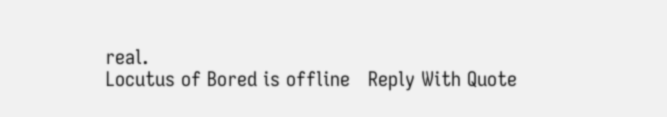real.
Locutus of Bored is offline   Reply With Quote